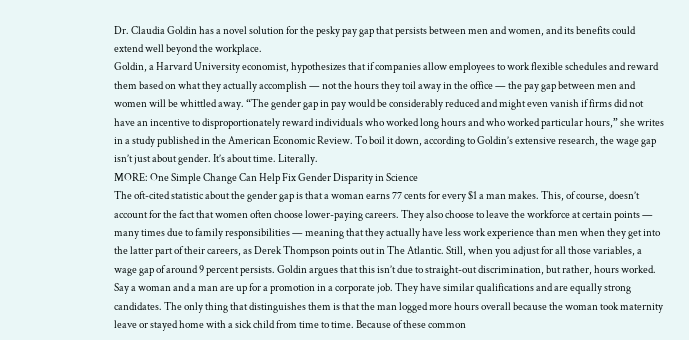Dr. Claudia Goldin has a novel solution for the pesky pay gap that persists between men and women, and its benefits could extend well beyond the workplace.
Goldin, a Harvard University economist, hypothesizes that if companies allow employees to work flexible schedules and reward them based on what they actually accomplish — not the hours they toil away in the office — the pay gap between men and women will be whittled away. “The gender gap in pay would be considerably reduced and might even vanish if firms did not have an incentive to disproportionately reward individuals who worked long hours and who worked particular hours,” she writes in a study published in the American Economic Review. To boil it down, according to Goldin’s extensive research, the wage gap isn’t just about gender. It’s about time. Literally.
MORE: One Simple Change Can Help Fix Gender Disparity in Science
The oft-cited statistic about the gender gap is that a woman earns 77 cents for every $1 a man makes. This, of course, doesn’t account for the fact that women often choose lower-paying careers. They also choose to leave the workforce at certain points — many times due to family responsibilities — meaning that they actually have less work experience than men when they get into the latter part of their careers, as Derek Thompson points out in The Atlantic. Still, when you adjust for all those variables, a wage gap of around 9 percent persists. Goldin argues that this isn’t due to straight-out discrimination, but rather, hours worked.
Say a woman and a man are up for a promotion in a corporate job. They have similar qualifications and are equally strong candidates. The only thing that distinguishes them is that the man logged more hours overall because the woman took maternity leave or stayed home with a sick child from time to time. Because of these common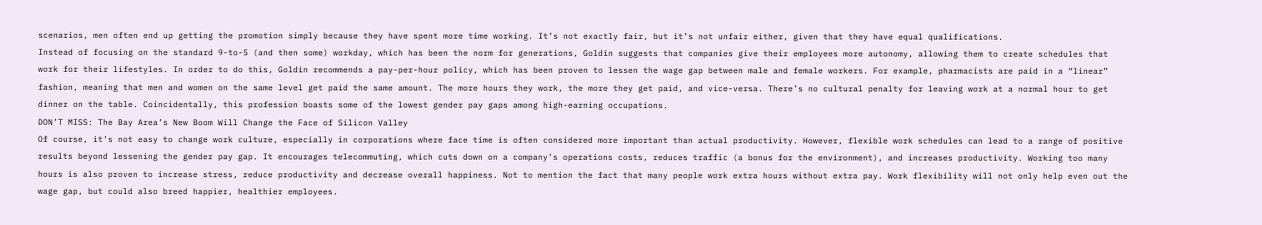scenarios, men often end up getting the promotion simply because they have spent more time working. It’s not exactly fair, but it’s not unfair either, given that they have equal qualifications.
Instead of focusing on the standard 9-to-5 (and then some) workday, which has been the norm for generations, Goldin suggests that companies give their employees more autonomy, allowing them to create schedules that work for their lifestyles. In order to do this, Goldin recommends a pay-per-hour policy, which has been proven to lessen the wage gap between male and female workers. For example, pharmacists are paid in a “linear” fashion, meaning that men and women on the same level get paid the same amount. The more hours they work, the more they get paid, and vice-versa. There’s no cultural penalty for leaving work at a normal hour to get dinner on the table. Coincidentally, this profession boasts some of the lowest gender pay gaps among high-earning occupations.
DON’T MISS: The Bay Area’s New Boom Will Change the Face of Silicon Valley
Of course, it’s not easy to change work culture, especially in corporations where face time is often considered more important than actual productivity. However, flexible work schedules can lead to a range of positive results beyond lessening the gender pay gap. It encourages telecommuting, which cuts down on a company’s operations costs, reduces traffic (a bonus for the environment), and increases productivity. Working too many hours is also proven to increase stress, reduce productivity and decrease overall happiness. Not to mention the fact that many people work extra hours without extra pay. Work flexibility will not only help even out the wage gap, but could also breed happier, healthier employees.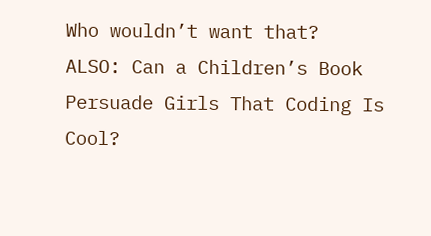Who wouldn’t want that?
ALSO: Can a Children’s Book Persuade Girls That Coding Is Cool?